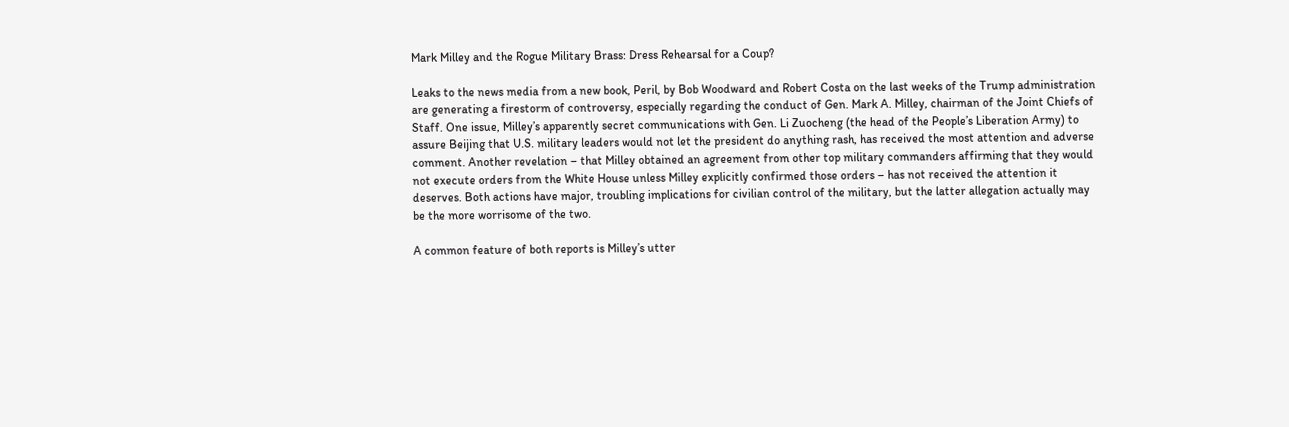Mark Milley and the Rogue Military Brass: Dress Rehearsal for a Coup?

Leaks to the news media from a new book, Peril, by Bob Woodward and Robert Costa on the last weeks of the Trump administration are generating a firestorm of controversy, especially regarding the conduct of Gen. Mark A. Milley, chairman of the Joint Chiefs of Staff. One issue, Milley’s apparently secret communications with Gen. Li Zuocheng (the head of the People’s Liberation Army) to assure Beijing that U.S. military leaders would not let the president do anything rash, has received the most attention and adverse comment. Another revelation – that Milley obtained an agreement from other top military commanders affirming that they would not execute orders from the White House unless Milley explicitly confirmed those orders – has not received the attention it deserves. Both actions have major, troubling implications for civilian control of the military, but the latter allegation actually may be the more worrisome of the two.

A common feature of both reports is Milley’s utter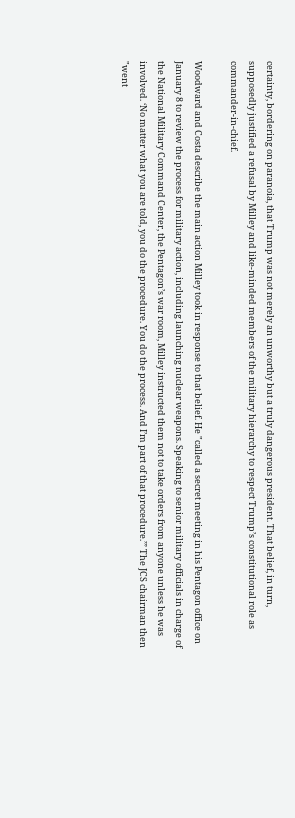certainty, bordering on paranoia, that Trump was not merely an unworthy but a truly dangerous president. That belief, in turn, supposedly justified a refusal by Milley and like-minded members of the military hierarchy to respect Trump’s constitutional role as commander-in-chief.

Woodward and Costa describe the main action Milley took in response to that belief. He "called a secret meeting in his Pentagon office on January 8 to review the process for military action, including launching nuclear weapons. Speaking to senior military officials in charge of the National Military Command Center, the Pentagon’s war room, Milley instructed them not to take orders from anyone unless he was involved. ‘No matter what you are told, you do the procedure. You do the process. And I’m part of that procedure.’” The JCS chairman then "went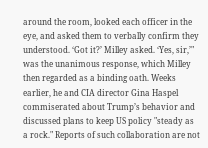around the room, looked each officer in the eye, and asked them to verbally confirm they understood. ‘Got it?’ Milley asked. ‘Yes, sir,’" was the unanimous response, which Milley then regarded as a binding oath. Weeks earlier, he and CIA director Gina Haspel commiserated about Trump’s behavior and discussed plans to keep US policy "steady as a rock." Reports of such collaboration are not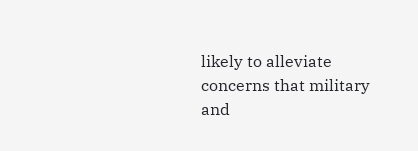likely to alleviate concerns that military and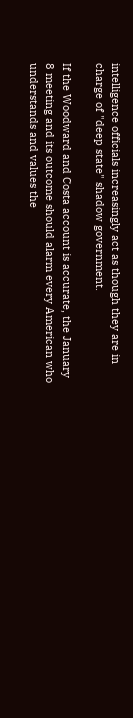intelligence officials increasingly act as though they are in charge of "deep state" shadow government.

If the Woodward and Costa account is accurate, the January 8 meeting and its outcome should alarm every American who understands and values the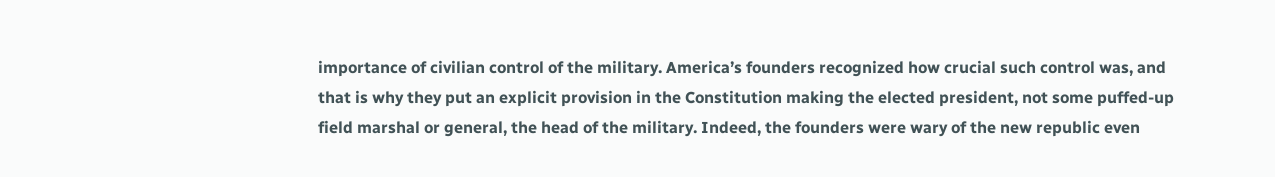importance of civilian control of the military. America’s founders recognized how crucial such control was, and that is why they put an explicit provision in the Constitution making the elected president, not some puffed-up field marshal or general, the head of the military. Indeed, the founders were wary of the new republic even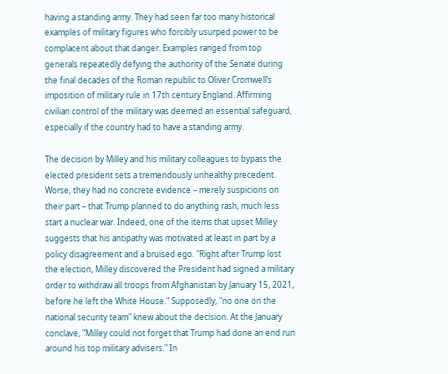having a standing army. They had seen far too many historical examples of military figures who forcibly usurped power to be complacent about that danger. Examples ranged from top generals repeatedly defying the authority of the Senate during the final decades of the Roman republic to Oliver Cromwell’s imposition of military rule in 17th century England. Affirming civilian control of the military was deemed an essential safeguard, especially if the country had to have a standing army.

The decision by Milley and his military colleagues to bypass the elected president sets a tremendously unhealthy precedent. Worse, they had no concrete evidence – merely suspicions on their part – that Trump planned to do anything rash, much less start a nuclear war. Indeed, one of the items that upset Milley suggests that his antipathy was motivated at least in part by a policy disagreement and a bruised ego. "Right after Trump lost the election, Milley discovered the President had signed a military order to withdraw all troops from Afghanistan by January 15, 2021, before he left the White House." Supposedly, "no one on the national security team" knew about the decision. At the January conclave, "Milley could not forget that Trump had done an end run around his top military advisers." In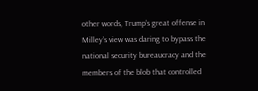other words, Trump’s great offense in Milley’s view was daring to bypass the national security bureaucracy and the members of the blob that controlled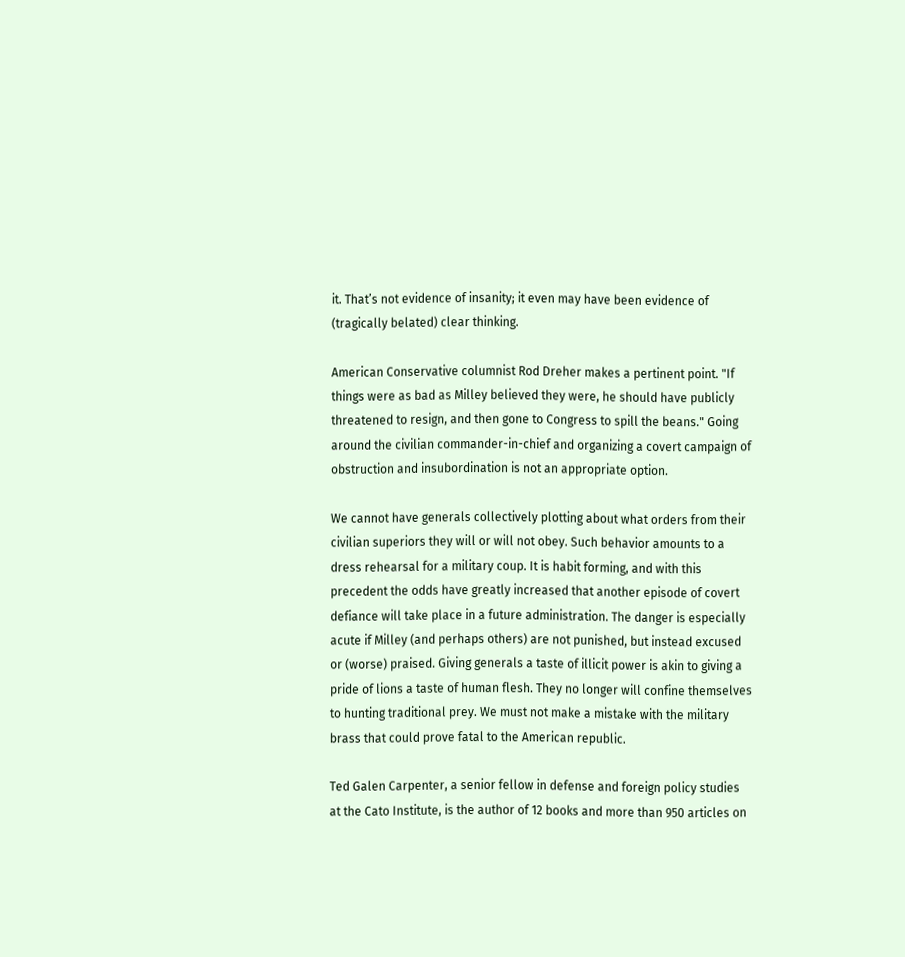it. That’s not evidence of insanity; it even may have been evidence of (tragically belated) clear thinking.

American Conservative columnist Rod Dreher makes a pertinent point. "If things were as bad as Milley believed they were, he should have publicly threatened to resign, and then gone to Congress to spill the beans." Going around the civilian commander-in-chief and organizing a covert campaign of obstruction and insubordination is not an appropriate option.

We cannot have generals collectively plotting about what orders from their civilian superiors they will or will not obey. Such behavior amounts to a dress rehearsal for a military coup. It is habit forming, and with this precedent the odds have greatly increased that another episode of covert defiance will take place in a future administration. The danger is especially acute if Milley (and perhaps others) are not punished, but instead excused or (worse) praised. Giving generals a taste of illicit power is akin to giving a pride of lions a taste of human flesh. They no longer will confine themselves to hunting traditional prey. We must not make a mistake with the military brass that could prove fatal to the American republic.

Ted Galen Carpenter, a senior fellow in defense and foreign policy studies at the Cato Institute, is the author of 12 books and more than 950 articles on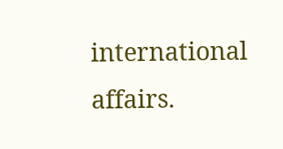international affairs.